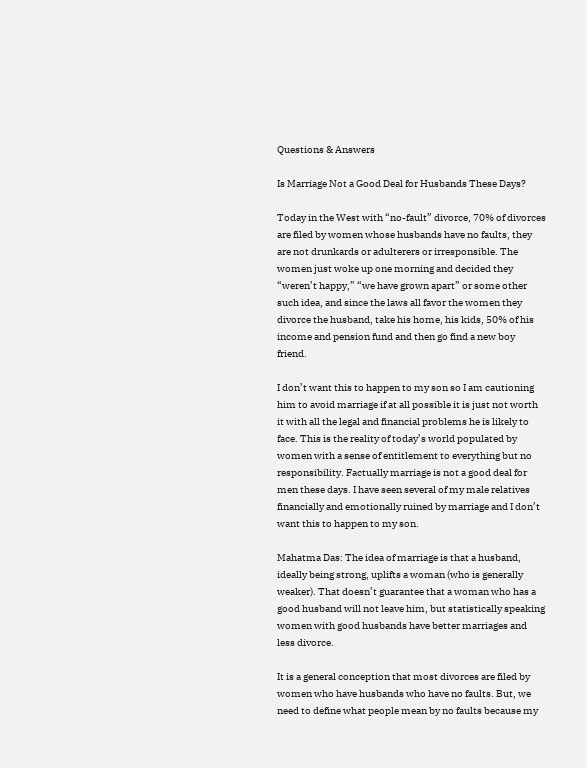Questions & Answers

Is Marriage Not a Good Deal for Husbands These Days?

Today in the West with “no-fault” divorce, 70% of divorces are filed by women whose husbands have no faults, they are not drunkards or adulterers or irresponsible. The women just woke up one morning and decided they “weren’t happy,” “we have grown apart” or some other such idea, and since the laws all favor the women they divorce the husband, take his home, his kids, 50% of his income and pension fund and then go find a new boy friend.

I don’t want this to happen to my son so I am cautioning him to avoid marriage if at all possible it is just not worth it with all the legal and financial problems he is likely to face. This is the reality of today’s world populated by women with a sense of entitlement to everything but no responsibility. Factually marriage is not a good deal for men these days. I have seen several of my male relatives financially and emotionally ruined by marriage and I don’t want this to happen to my son.

Mahatma Das: The idea of marriage is that a husband, ideally being strong, uplifts a woman (who is generally weaker). That doesn’t guarantee that a woman who has a good husband will not leave him, but statistically speaking women with good husbands have better marriages and less divorce.

It is a general conception that most divorces are filed by women who have husbands who have no faults. But, we need to define what people mean by no faults because my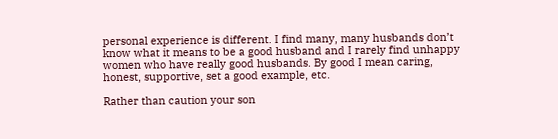personal experience is different. I find many, many husbands don’t know what it means to be a good husband and I rarely find unhappy women who have really good husbands. By good I mean caring, honest, supportive, set a good example, etc.

Rather than caution your son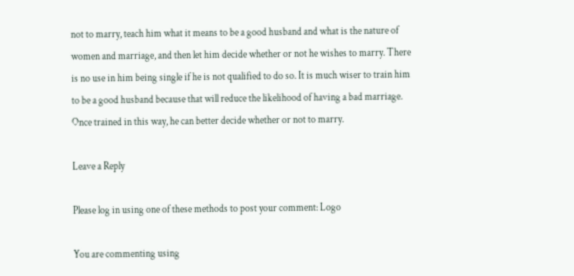not to marry, teach him what it means to be a good husband and what is the nature of women and marriage, and then let him decide whether or not he wishes to marry. There is no use in him being single if he is not qualified to do so. It is much wiser to train him to be a good husband because that will reduce the likelihood of having a bad marriage. Once trained in this way, he can better decide whether or not to marry.

Leave a Reply

Please log in using one of these methods to post your comment: Logo

You are commenting using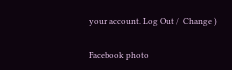your account. Log Out /  Change )

Facebook photo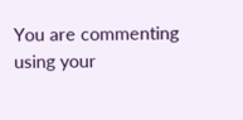You are commenting using your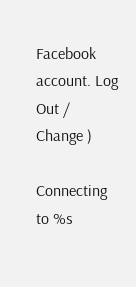Facebook account. Log Out /  Change )

Connecting to %s